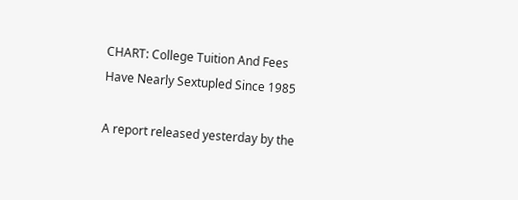CHART: College Tuition And Fees Have Nearly Sextupled Since 1985

A report released yesterday by the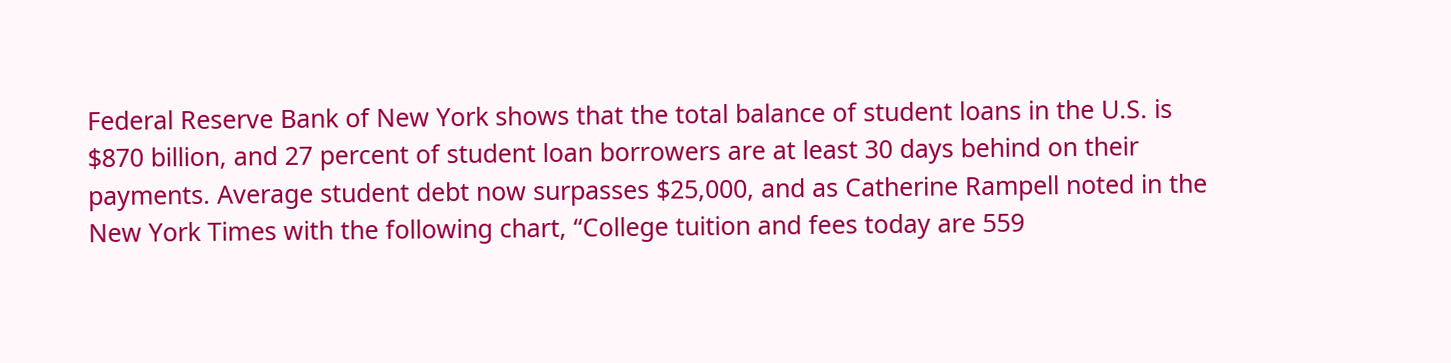Federal Reserve Bank of New York shows that the total balance of student loans in the U.S. is $870 billion, and 27 percent of student loan borrowers are at least 30 days behind on their payments. Average student debt now surpasses $25,000, and as Catherine Rampell noted in the New York Times with the following chart, “College tuition and fees today are 559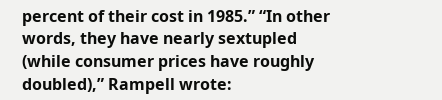percent of their cost in 1985.” “In other words, they have nearly sextupled (while consumer prices have roughly doubled),” Rampell wrote: